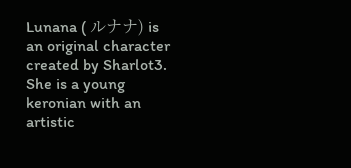Lunana ( ルナナ) is an original character created by Sharlot3. She is a young keronian with an artistic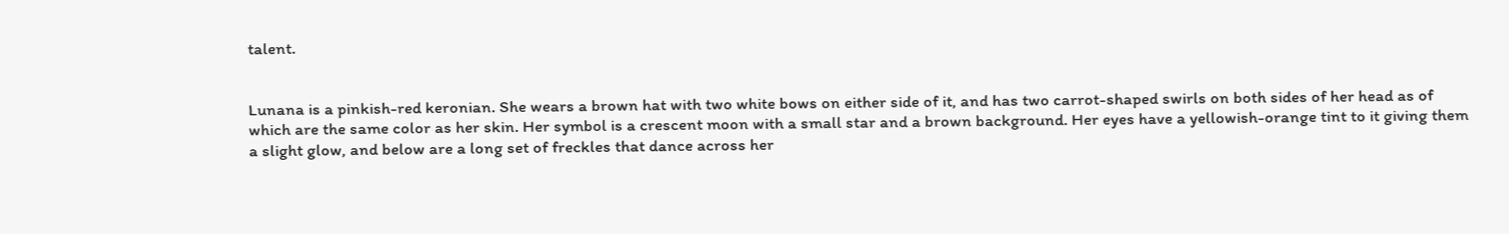talent.


Lunana is a pinkish-red keronian. She wears a brown hat with two white bows on either side of it, and has two carrot-shaped swirls on both sides of her head as of which are the same color as her skin. Her symbol is a crescent moon with a small star and a brown background. Her eyes have a yellowish-orange tint to it giving them a slight glow, and below are a long set of freckles that dance across her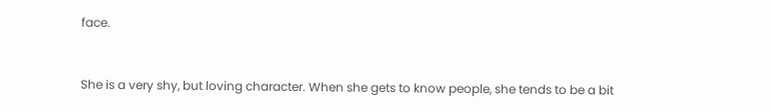face.


She is a very shy, but loving character. When she gets to know people, she tends to be a bit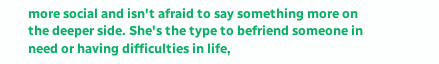more social and isn't afraid to say something more on the deeper side. She's the type to befriend someone in need or having difficulties in life,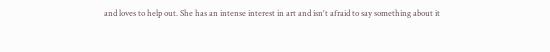and loves to help out. She has an intense interest in art and isn't afraid to say something about it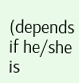(depends if he/she is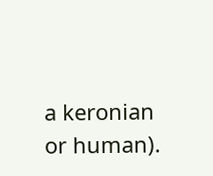a keronian or human).